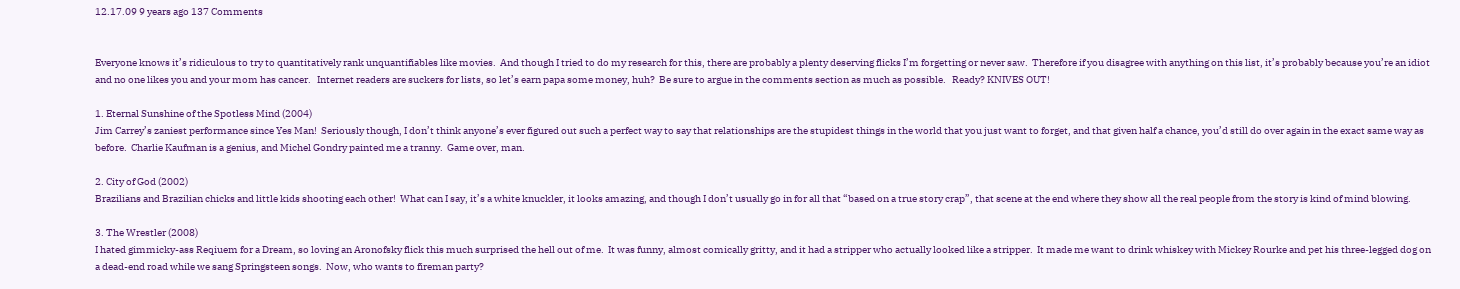12.17.09 9 years ago 137 Comments


Everyone knows it’s ridiculous to try to quantitatively rank unquantifiables like movies.  And though I tried to do my research for this, there are probably a plenty deserving flicks I’m forgetting or never saw.  Therefore if you disagree with anything on this list, it’s probably because you’re an idiot and no one likes you and your mom has cancer.   Internet readers are suckers for lists, so let’s earn papa some money, huh?  Be sure to argue in the comments section as much as possible.   Ready? KNIVES OUT!

1. Eternal Sunshine of the Spotless Mind (2004)
Jim Carrey’s zaniest performance since Yes Man!  Seriously though, I don’t think anyone’s ever figured out such a perfect way to say that relationships are the stupidest things in the world that you just want to forget, and that given half a chance, you’d still do over again in the exact same way as before.  Charlie Kaufman is a genius, and Michel Gondry painted me a tranny.  Game over, man.

2. City of God (2002)
Brazilians and Brazilian chicks and little kids shooting each other!  What can I say, it’s a white knuckler, it looks amazing, and though I don’t usually go in for all that “based on a true story crap”, that scene at the end where they show all the real people from the story is kind of mind blowing.

3. The Wrestler (2008)
I hated gimmicky-ass Reqiuem for a Dream, so loving an Aronofsky flick this much surprised the hell out of me.  It was funny, almost comically gritty, and it had a stripper who actually looked like a stripper.  It made me want to drink whiskey with Mickey Rourke and pet his three-legged dog on a dead-end road while we sang Springsteen songs.  Now, who wants to fireman party?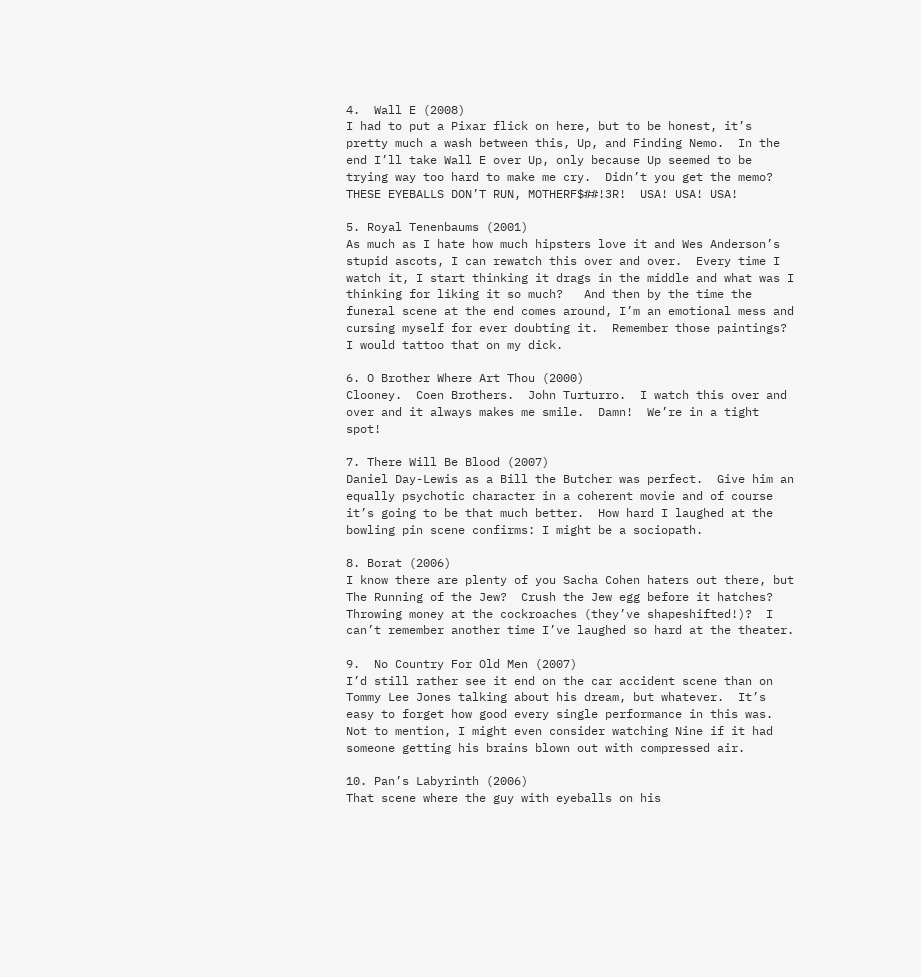4.  Wall E (2008)
I had to put a Pixar flick on here, but to be honest, it’s pretty much a wash between this, Up, and Finding Nemo.  In the end I’ll take Wall E over Up, only because Up seemed to be trying way too hard to make me cry.  Didn’t you get the memo?  THESE EYEBALLS DON’T RUN, MOTHERF$##!3R!  USA! USA! USA!

5. Royal Tenenbaums (2001)
As much as I hate how much hipsters love it and Wes Anderson’s stupid ascots, I can rewatch this over and over.  Every time I watch it, I start thinking it drags in the middle and what was I thinking for liking it so much?   And then by the time the funeral scene at the end comes around, I’m an emotional mess and cursing myself for ever doubting it.  Remember those paintings?  I would tattoo that on my dick.

6. O Brother Where Art Thou (2000)
Clooney.  Coen Brothers.  John Turturro.  I watch this over and over and it always makes me smile.  Damn!  We’re in a tight spot!

7. There Will Be Blood (2007)
Daniel Day-Lewis as a Bill the Butcher was perfect.  Give him an equally psychotic character in a coherent movie and of course it’s going to be that much better.  How hard I laughed at the bowling pin scene confirms: I might be a sociopath.

8. Borat (2006)
I know there are plenty of you Sacha Cohen haters out there, but The Running of the Jew?  Crush the Jew egg before it hatches?  Throwing money at the cockroaches (they’ve shapeshifted!)?  I can’t remember another time I’ve laughed so hard at the theater.

9.  No Country For Old Men (2007)
I’d still rather see it end on the car accident scene than on Tommy Lee Jones talking about his dream, but whatever.  It’s easy to forget how good every single performance in this was.  Not to mention, I might even consider watching Nine if it had someone getting his brains blown out with compressed air.

10. Pan’s Labyrinth (2006)
That scene where the guy with eyeballs on his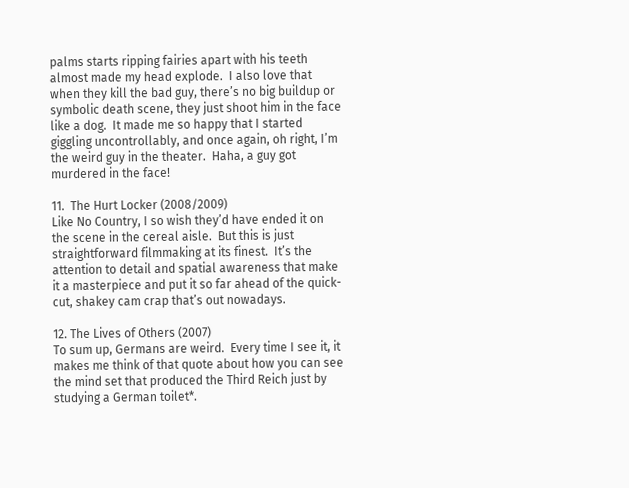palms starts ripping fairies apart with his teeth almost made my head explode.  I also love that when they kill the bad guy, there’s no big buildup or symbolic death scene, they just shoot him in the face like a dog.  It made me so happy that I started giggling uncontrollably, and once again, oh right, I’m the weird guy in the theater.  Haha, a guy got murdered in the face!

11.  The Hurt Locker (2008/2009)
Like No Country, I so wish they’d have ended it on the scene in the cereal aisle.  But this is just straightforward filmmaking at its finest.  It’s the attention to detail and spatial awareness that make it a masterpiece and put it so far ahead of the quick-cut, shakey cam crap that’s out nowadays.

12. The Lives of Others (2007)
To sum up, Germans are weird.  Every time I see it, it makes me think of that quote about how you can see the mind set that produced the Third Reich just by studying a German toilet*.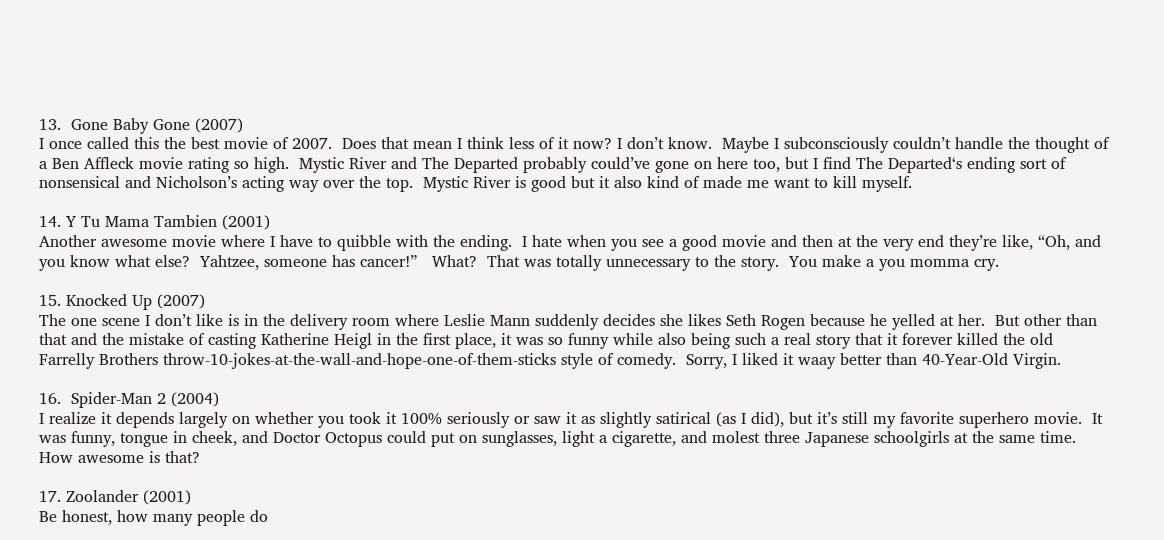13.  Gone Baby Gone (2007)
I once called this the best movie of 2007.  Does that mean I think less of it now? I don’t know.  Maybe I subconsciously couldn’t handle the thought of a Ben Affleck movie rating so high.  Mystic River and The Departed probably could’ve gone on here too, but I find The Departed‘s ending sort of nonsensical and Nicholson’s acting way over the top.  Mystic River is good but it also kind of made me want to kill myself.

14. Y Tu Mama Tambien (2001)
Another awesome movie where I have to quibble with the ending.  I hate when you see a good movie and then at the very end they’re like, “Oh, and you know what else?  Yahtzee, someone has cancer!”   What?  That was totally unnecessary to the story.  You make a you momma cry.

15. Knocked Up (2007)
The one scene I don’t like is in the delivery room where Leslie Mann suddenly decides she likes Seth Rogen because he yelled at her.  But other than that and the mistake of casting Katherine Heigl in the first place, it was so funny while also being such a real story that it forever killed the old Farrelly Brothers throw-10-jokes-at-the-wall-and-hope-one-of-them-sticks style of comedy.  Sorry, I liked it waay better than 40-Year-Old Virgin.

16.  Spider-Man 2 (2004)
I realize it depends largely on whether you took it 100% seriously or saw it as slightly satirical (as I did), but it’s still my favorite superhero movie.  It was funny, tongue in cheek, and Doctor Octopus could put on sunglasses, light a cigarette, and molest three Japanese schoolgirls at the same time.  How awesome is that?

17. Zoolander (2001)
Be honest, how many people do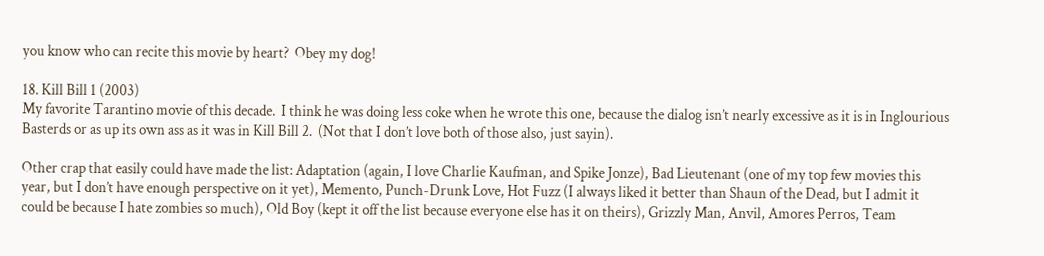you know who can recite this movie by heart?  Obey my dog!

18. Kill Bill 1 (2003)
My favorite Tarantino movie of this decade.  I think he was doing less coke when he wrote this one, because the dialog isn’t nearly excessive as it is in Inglourious Basterds or as up its own ass as it was in Kill Bill 2.  (Not that I don’t love both of those also, just sayin).

Other crap that easily could have made the list: Adaptation (again, I love Charlie Kaufman, and Spike Jonze), Bad Lieutenant (one of my top few movies this year, but I don’t have enough perspective on it yet), Memento, Punch-Drunk Love, Hot Fuzz (I always liked it better than Shaun of the Dead, but I admit it could be because I hate zombies so much), Old Boy (kept it off the list because everyone else has it on theirs), Grizzly Man, Anvil, Amores Perros, Team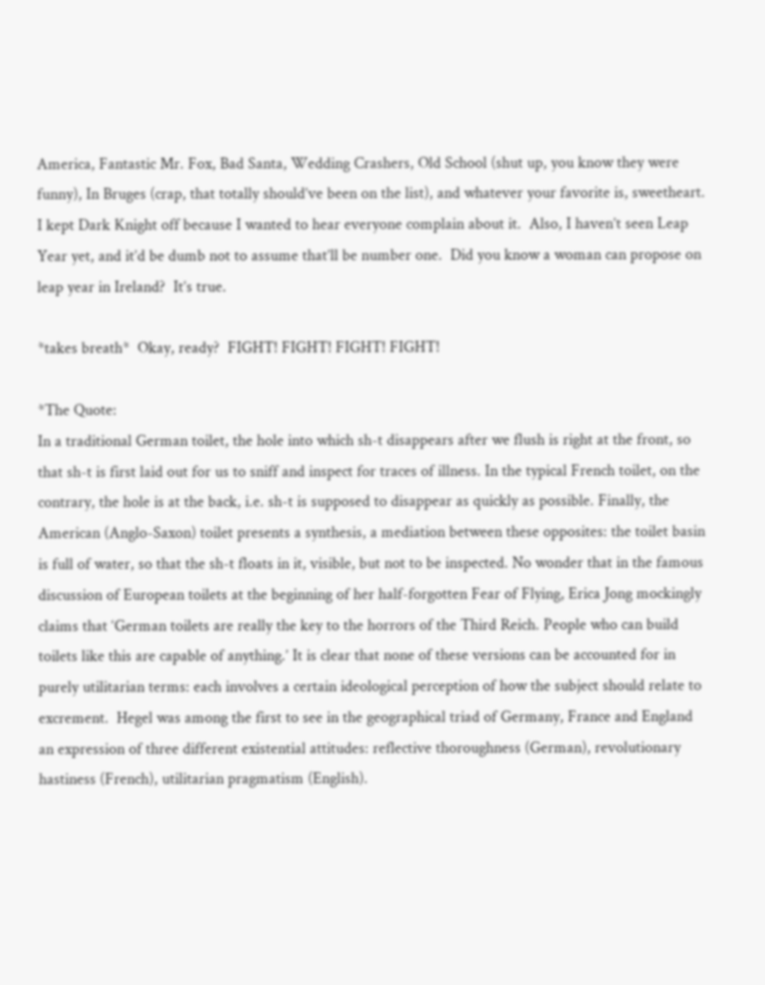America, Fantastic Mr. Fox, Bad Santa, Wedding Crashers, Old School (shut up, you know they were funny), In Bruges (crap, that totally should’ve been on the list), and whatever your favorite is, sweetheart.  I kept Dark Knight off because I wanted to hear everyone complain about it.  Also, I haven’t seen Leap Year yet, and it’d be dumb not to assume that’ll be number one.  Did you know a woman can propose on leap year in Ireland?  It’s true.

*takes breath*  Okay, ready?  FIGHT! FIGHT! FIGHT! FIGHT!

*The Quote:
In a traditional German toilet, the hole into which sh-t disappears after we flush is right at the front, so that sh-t is first laid out for us to sniff and inspect for traces of illness. In the typical French toilet, on the contrary, the hole is at the back, i.e. sh-t is supposed to disappear as quickly as possible. Finally, the American (Anglo-Saxon) toilet presents a synthesis, a mediation between these opposites: the toilet basin is full of water, so that the sh-t floats in it, visible, but not to be inspected. No wonder that in the famous discussion of European toilets at the beginning of her half-forgotten Fear of Flying, Erica Jong mockingly claims that ‘German toilets are really the key to the horrors of the Third Reich. People who can build toilets like this are capable of anything.’ It is clear that none of these versions can be accounted for in purely utilitarian terms: each involves a certain ideological perception of how the subject should relate to excrement.  Hegel was among the first to see in the geographical triad of Germany, France and England an expression of three different existential attitudes: reflective thoroughness (German), revolutionary hastiness (French), utilitarian pragmatism (English).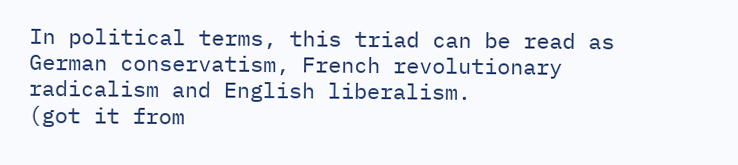In political terms, this triad can be read as German conservatism, French revolutionary radicalism and English liberalism.
(got it from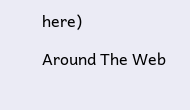here)

Around The Web